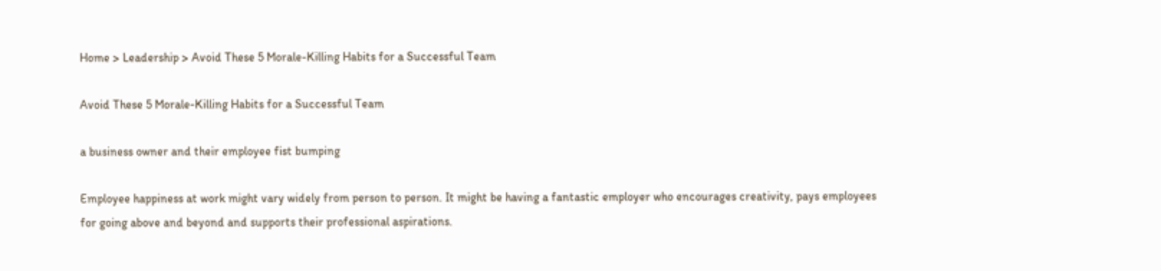Home > Leadership > Avoid These 5 Morale-Killing Habits for a Successful Team

Avoid These 5 Morale-Killing Habits for a Successful Team

a business owner and their employee fist bumping

Employee happiness at work might vary widely from person to person. It might be having a fantastic employer who encourages creativity, pays employees for going above and beyond and supports their professional aspirations.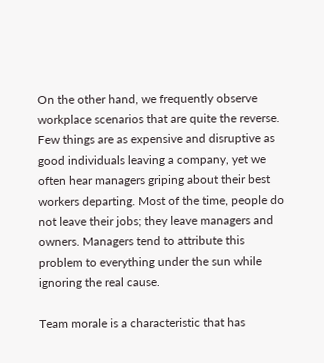On the other hand, we frequently observe workplace scenarios that are quite the reverse. Few things are as expensive and disruptive as good individuals leaving a company, yet we often hear managers griping about their best workers departing. Most of the time, people do not leave their jobs; they leave managers and owners. Managers tend to attribute this problem to everything under the sun while ignoring the real cause.

Team morale is a characteristic that has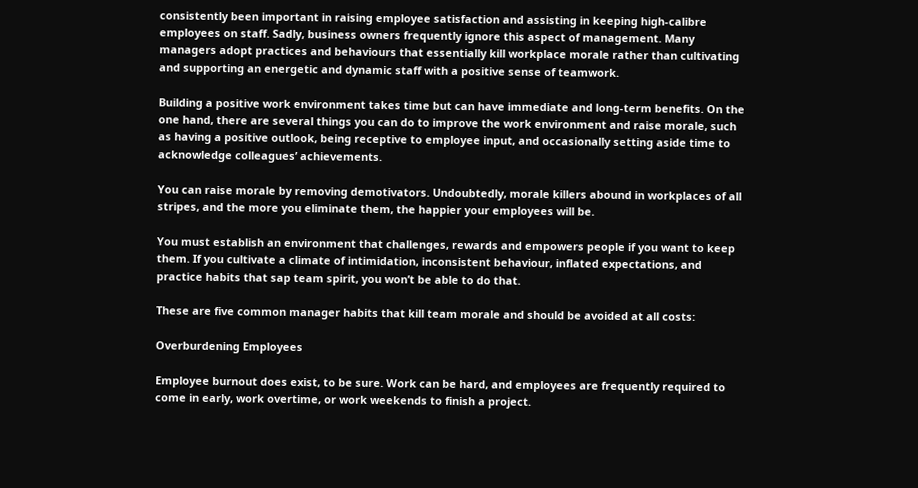consistently been important in raising employee satisfaction and assisting in keeping high-calibre employees on staff. Sadly, business owners frequently ignore this aspect of management. Many managers adopt practices and behaviours that essentially kill workplace morale rather than cultivating and supporting an energetic and dynamic staff with a positive sense of teamwork.

Building a positive work environment takes time but can have immediate and long-term benefits. On the one hand, there are several things you can do to improve the work environment and raise morale, such as having a positive outlook, being receptive to employee input, and occasionally setting aside time to acknowledge colleagues’ achievements.

You can raise morale by removing demotivators. Undoubtedly, morale killers abound in workplaces of all stripes, and the more you eliminate them, the happier your employees will be.

You must establish an environment that challenges, rewards and empowers people if you want to keep them. If you cultivate a climate of intimidation, inconsistent behaviour, inflated expectations, and practice habits that sap team spirit, you won’t be able to do that.

These are five common manager habits that kill team morale and should be avoided at all costs:

Overburdening Employees

Employee burnout does exist, to be sure. Work can be hard, and employees are frequently required to come in early, work overtime, or work weekends to finish a project.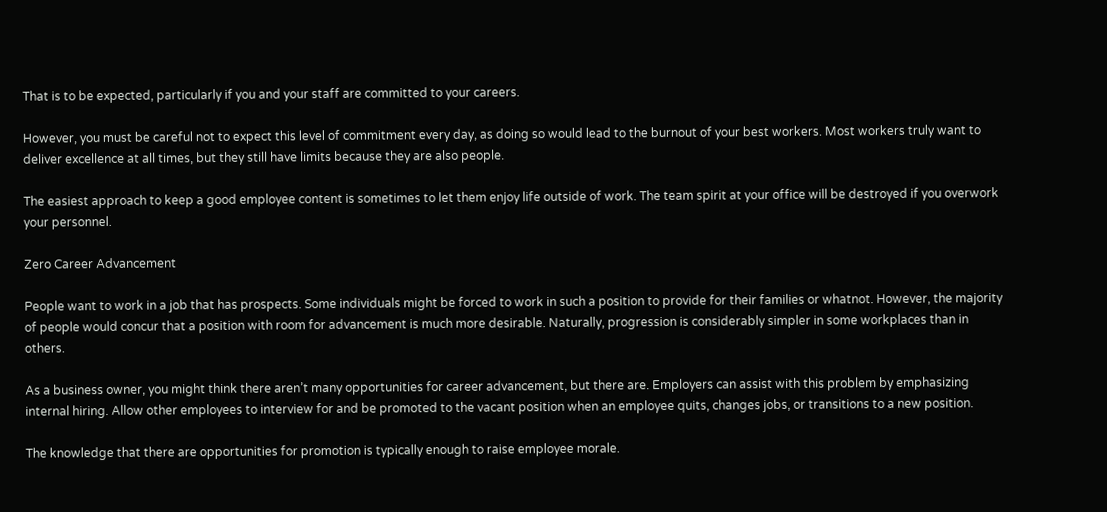That is to be expected, particularly if you and your staff are committed to your careers.

However, you must be careful not to expect this level of commitment every day, as doing so would lead to the burnout of your best workers. Most workers truly want to deliver excellence at all times, but they still have limits because they are also people.

The easiest approach to keep a good employee content is sometimes to let them enjoy life outside of work. The team spirit at your office will be destroyed if you overwork your personnel.

Zero Career Advancement

People want to work in a job that has prospects. Some individuals might be forced to work in such a position to provide for their families or whatnot. However, the majority of people would concur that a position with room for advancement is much more desirable. Naturally, progression is considerably simpler in some workplaces than in others.

As a business owner, you might think there aren’t many opportunities for career advancement, but there are. Employers can assist with this problem by emphasizing internal hiring. Allow other employees to interview for and be promoted to the vacant position when an employee quits, changes jobs, or transitions to a new position.

The knowledge that there are opportunities for promotion is typically enough to raise employee morale.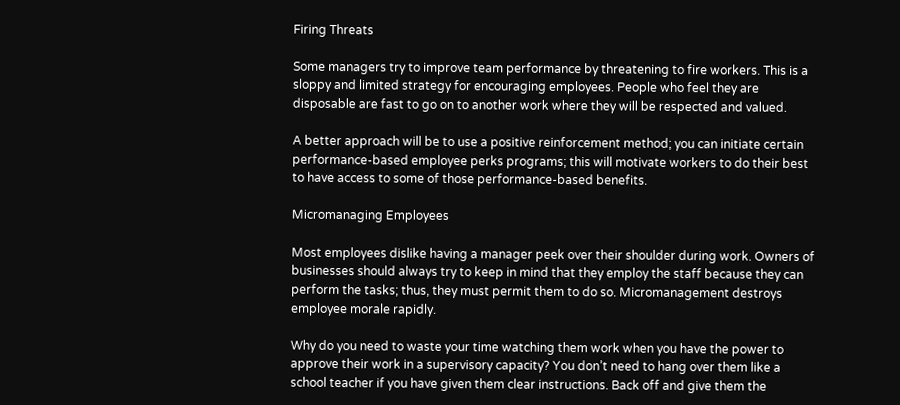Firing Threats

Some managers try to improve team performance by threatening to fire workers. This is a sloppy and limited strategy for encouraging employees. People who feel they are disposable are fast to go on to another work where they will be respected and valued.

A better approach will be to use a positive reinforcement method; you can initiate certain performance-based employee perks programs; this will motivate workers to do their best to have access to some of those performance-based benefits.

Micromanaging Employees

Most employees dislike having a manager peek over their shoulder during work. Owners of businesses should always try to keep in mind that they employ the staff because they can perform the tasks; thus, they must permit them to do so. Micromanagement destroys employee morale rapidly.

Why do you need to waste your time watching them work when you have the power to approve their work in a supervisory capacity? You don’t need to hang over them like a school teacher if you have given them clear instructions. Back off and give them the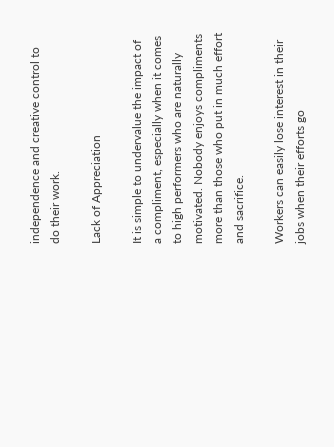independence and creative control to do their work.

Lack of Appreciation

It is simple to undervalue the impact of a compliment, especially when it comes to high performers who are naturally motivated. Nobody enjoys compliments more than those who put in much effort and sacrifice.

Workers can easily lose interest in their jobs when their efforts go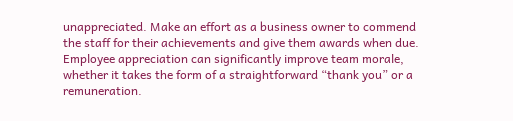unappreciated. Make an effort as a business owner to commend the staff for their achievements and give them awards when due. Employee appreciation can significantly improve team morale, whether it takes the form of a straightforward “thank you” or a remuneration.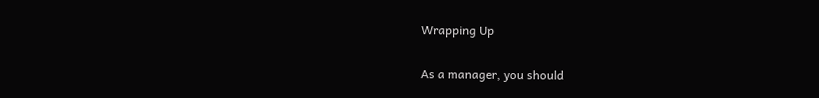Wrapping Up

As a manager, you should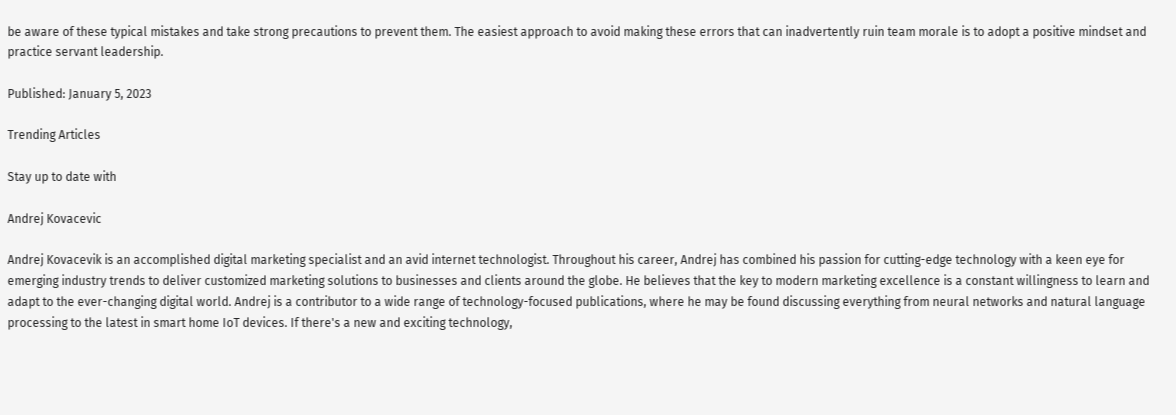be aware of these typical mistakes and take strong precautions to prevent them. The easiest approach to avoid making these errors that can inadvertently ruin team morale is to adopt a positive mindset and practice servant leadership.

Published: January 5, 2023

Trending Articles

Stay up to date with

Andrej Kovacevic

Andrej Kovacevik is an accomplished digital marketing specialist and an avid internet technologist. Throughout his career, Andrej has combined his passion for cutting-edge technology with a keen eye for emerging industry trends to deliver customized marketing solutions to businesses and clients around the globe. He believes that the key to modern marketing excellence is a constant willingness to learn and adapt to the ever-changing digital world. Andrej is a contributor to a wide range of technology-focused publications, where he may be found discussing everything from neural networks and natural language processing to the latest in smart home IoT devices. If there's a new and exciting technology,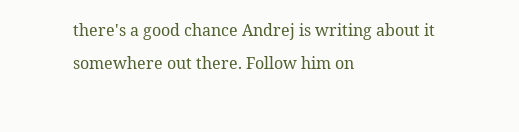there's a good chance Andrej is writing about it somewhere out there. Follow him on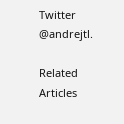Twitter @andrejtl.

Related Articles